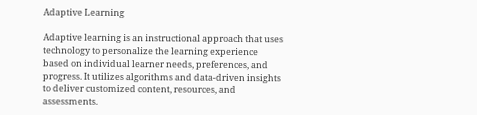Adaptive Learning

Adaptive learning is an instructional approach that uses technology to personalize the learning experience based on individual learner needs, preferences, and progress. It utilizes algorithms and data-driven insights to deliver customized content, resources, and assessments.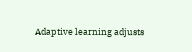Adaptive learning adjusts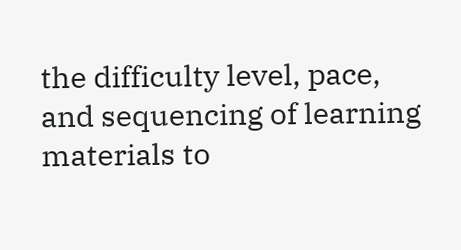the difficulty level, pace, and sequencing of learning materials to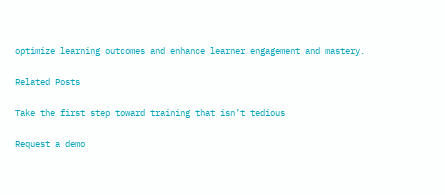optimize learning outcomes and enhance learner engagement and mastery.

Related Posts

Take the first step toward training that isn’t tedious

Request a demo